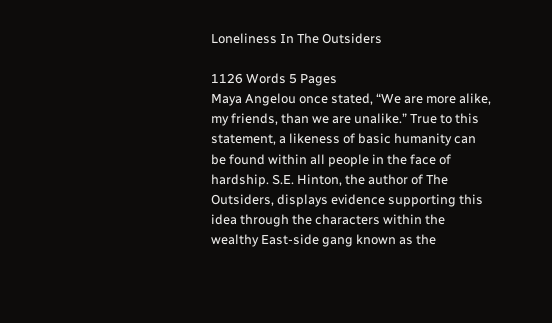Loneliness In The Outsiders

1126 Words 5 Pages
Maya Angelou once stated, “We are more alike, my friends, than we are unalike.” True to this statement, a likeness of basic humanity can be found within all people in the face of hardship. S.E. Hinton, the author of The Outsiders, displays evidence supporting this idea through the characters within the wealthy East-side gang known as the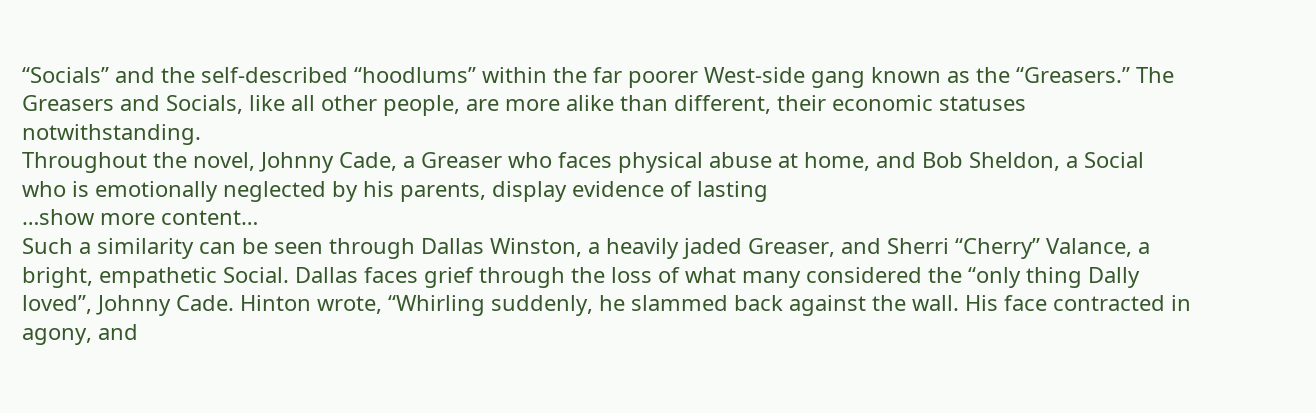“Socials” and the self-described “hoodlums” within the far poorer West-side gang known as the “Greasers.” The Greasers and Socials, like all other people, are more alike than different, their economic statuses notwithstanding.
Throughout the novel, Johnny Cade, a Greaser who faces physical abuse at home, and Bob Sheldon, a Social who is emotionally neglected by his parents, display evidence of lasting
…show more content…
Such a similarity can be seen through Dallas Winston, a heavily jaded Greaser, and Sherri “Cherry” Valance, a bright, empathetic Social. Dallas faces grief through the loss of what many considered the “only thing Dally loved”, Johnny Cade. Hinton wrote, “Whirling suddenly, he slammed back against the wall. His face contracted in agony, and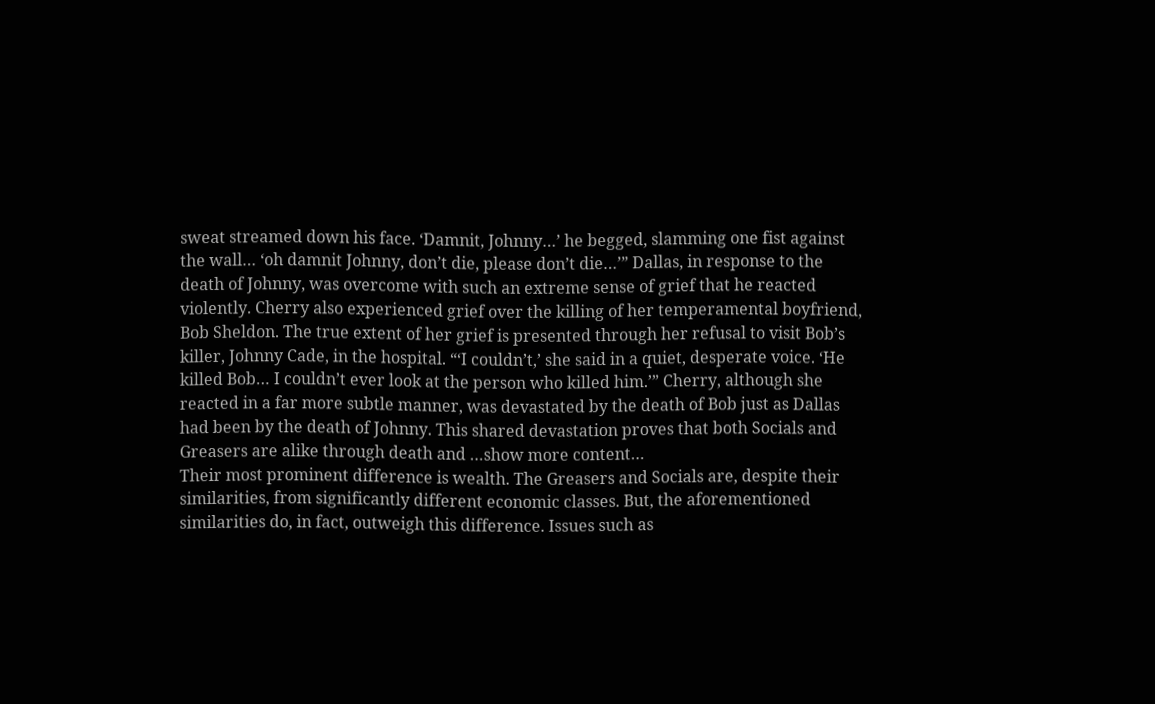sweat streamed down his face. ‘Damnit, Johnny…’ he begged, slamming one fist against the wall… ‘oh damnit Johnny, don’t die, please don’t die…’” Dallas, in response to the death of Johnny, was overcome with such an extreme sense of grief that he reacted violently. Cherry also experienced grief over the killing of her temperamental boyfriend, Bob Sheldon. The true extent of her grief is presented through her refusal to visit Bob’s killer, Johnny Cade, in the hospital. “‘I couldn’t,’ she said in a quiet, desperate voice. ‘He killed Bob… I couldn’t ever look at the person who killed him.’” Cherry, although she reacted in a far more subtle manner, was devastated by the death of Bob just as Dallas had been by the death of Johnny. This shared devastation proves that both Socials and Greasers are alike through death and …show more content…
Their most prominent difference is wealth. The Greasers and Socials are, despite their similarities, from significantly different economic classes. But, the aforementioned similarities do, in fact, outweigh this difference. Issues such as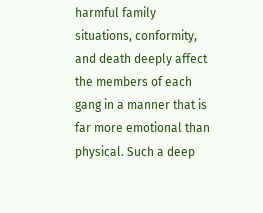harmful family situations, conformity, and death deeply affect the members of each gang in a manner that is far more emotional than physical. Such a deep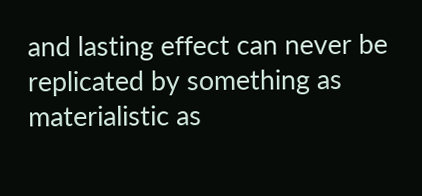and lasting effect can never be replicated by something as materialistic as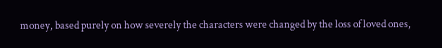money, based purely on how severely the characters were changed by the loss of loved ones,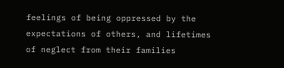feelings of being oppressed by the expectations of others, and lifetimes of neglect from their families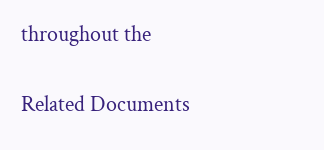throughout the

Related Documents